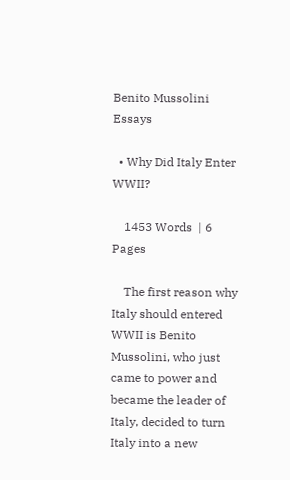Benito Mussolini Essays

  • Why Did Italy Enter WWII?

    1453 Words  | 6 Pages

    The first reason why Italy should entered WWII is Benito Mussolini, who just came to power and became the leader of Italy, decided to turn Italy into a new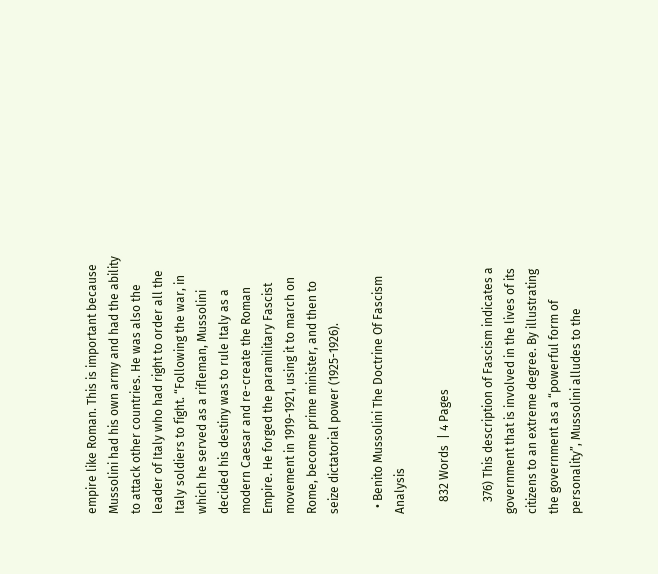empire like Roman. This is important because Mussolini had his own army and had the ability to attack other countries. He was also the leader of Italy who had right to order all the Italy soldiers to fight. “Following the war, in which he served as a rifleman, Mussolini decided his destiny was to rule Italy as a modern Caesar and re-create the Roman Empire. He forged the paramilitary Fascist movement in 1919-1921, using it to march on Rome, become prime minister, and then to seize dictatorial power (1925-1926).

  • Benito Mussolini The Doctrine Of Fascism Analysis

    832 Words  | 4 Pages

    376) This description of Fascism indicates a government that is involved in the lives of its citizens to an extreme degree. By illustrating the government as a “powerful form of personality”, Mussolini alludes to the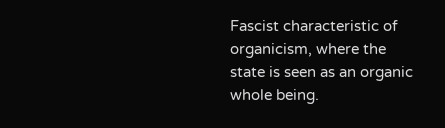Fascist characteristic of organicism, where the state is seen as an organic whole being.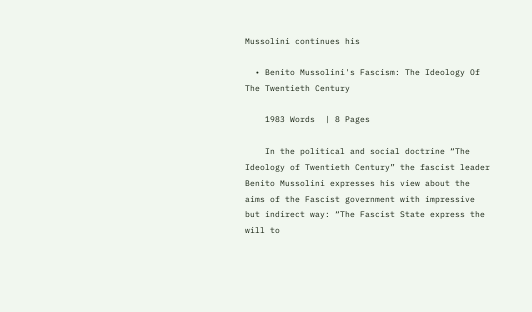Mussolini continues his

  • Benito Mussolini's Fascism: The Ideology Of The Twentieth Century

    1983 Words  | 8 Pages

    In the political and social doctrine “The Ideology of Twentieth Century” the fascist leader Benito Mussolini expresses his view about the aims of the Fascist government with impressive but indirect way: “The Fascist State express the will to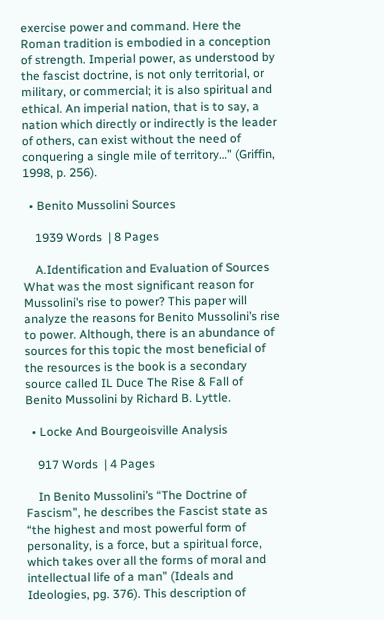exercise power and command. Here the Roman tradition is embodied in a conception of strength. Imperial power, as understood by the fascist doctrine, is not only territorial, or military, or commercial; it is also spiritual and ethical. An imperial nation, that is to say, a nation which directly or indirectly is the leader of others, can exist without the need of conquering a single mile of territory…” (Griffin, 1998, p. 256).

  • Benito Mussolini Sources

    1939 Words  | 8 Pages

    A.Identification and Evaluation of Sources What was the most significant reason for Mussolini’s rise to power? This paper will analyze the reasons for Benito Mussolini’s rise to power. Although, there is an abundance of sources for this topic the most beneficial of the resources is the book is a secondary source called IL Duce The Rise & Fall of Benito Mussolini by Richard B. Lyttle.

  • Locke And Bourgeoisville Analysis

    917 Words  | 4 Pages

    In Benito Mussolini’s “The Doctrine of Fascism”, he describes the Fascist state as “the highest and most powerful form of personality, is a force, but a spiritual force, which takes over all the forms of moral and intellectual life of a man” (Ideals and Ideologies, pg. 376). This description of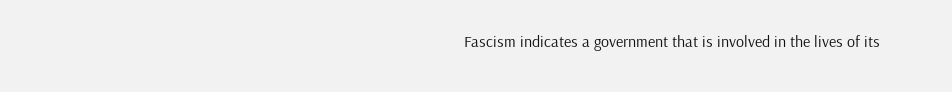Fascism indicates a government that is involved in the lives of its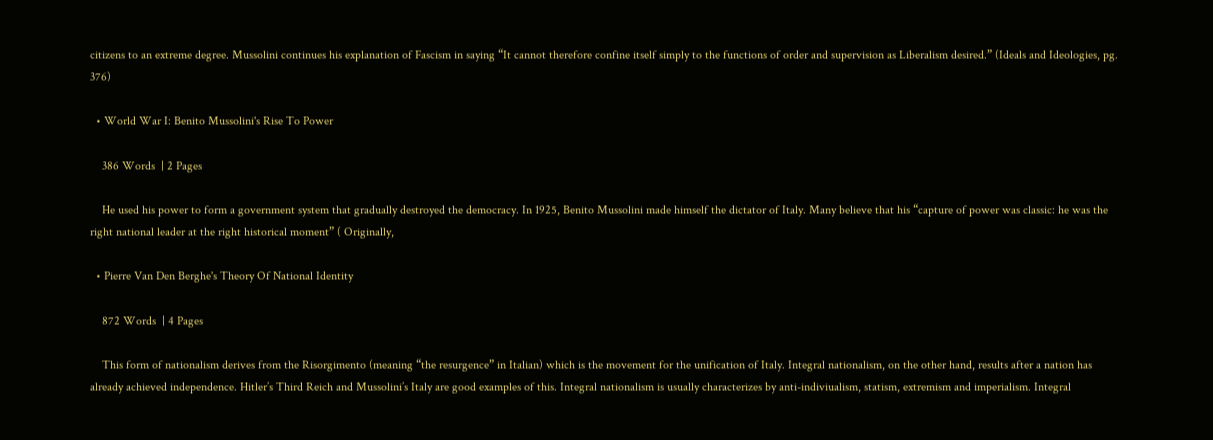citizens to an extreme degree. Mussolini continues his explanation of Fascism in saying “It cannot therefore confine itself simply to the functions of order and supervision as Liberalism desired.” (Ideals and Ideologies, pg. 376)

  • World War I: Benito Mussolini's Rise To Power

    386 Words  | 2 Pages

    He used his power to form a government system that gradually destroyed the democracy. In 1925, Benito Mussolini made himself the dictator of Italy. Many believe that his “capture of power was classic: he was the right national leader at the right historical moment” ( Originally,

  • Pierre Van Den Berghe's Theory Of National Identity

    872 Words  | 4 Pages

    This form of nationalism derives from the Risorgimento (meaning “the resurgence” in Italian) which is the movement for the unification of Italy. Integral nationalism, on the other hand, results after a nation has already achieved independence. Hitler’s Third Reich and Mussolini’s Italy are good examples of this. Integral nationalism is usually characterizes by anti-indiviualism, statism, extremism and imperialism. Integral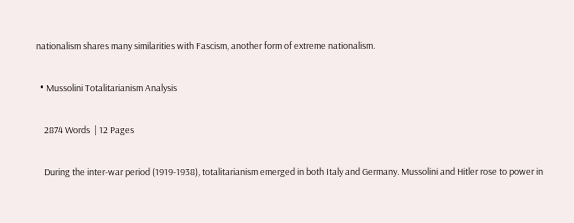nationalism shares many similarities with Fascism, another form of extreme nationalism.

  • Mussolini Totalitarianism Analysis

    2874 Words  | 12 Pages

    During the inter-war period (1919-1938), totalitarianism emerged in both Italy and Germany. Mussolini and Hitler rose to power in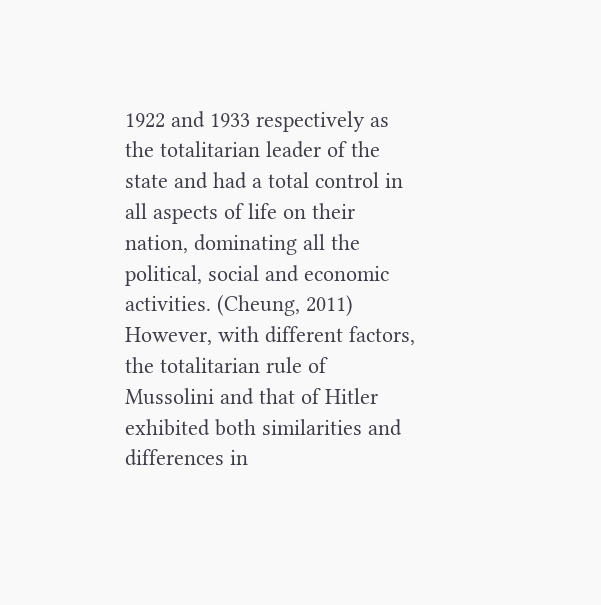1922 and 1933 respectively as the totalitarian leader of the state and had a total control in all aspects of life on their nation, dominating all the political, social and economic activities. (Cheung, 2011) However, with different factors, the totalitarian rule of Mussolini and that of Hitler exhibited both similarities and differences in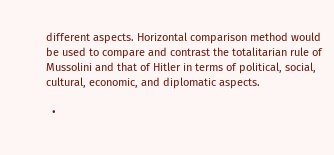different aspects. Horizontal comparison method would be used to compare and contrast the totalitarian rule of Mussolini and that of Hitler in terms of political, social, cultural, economic, and diplomatic aspects.

  •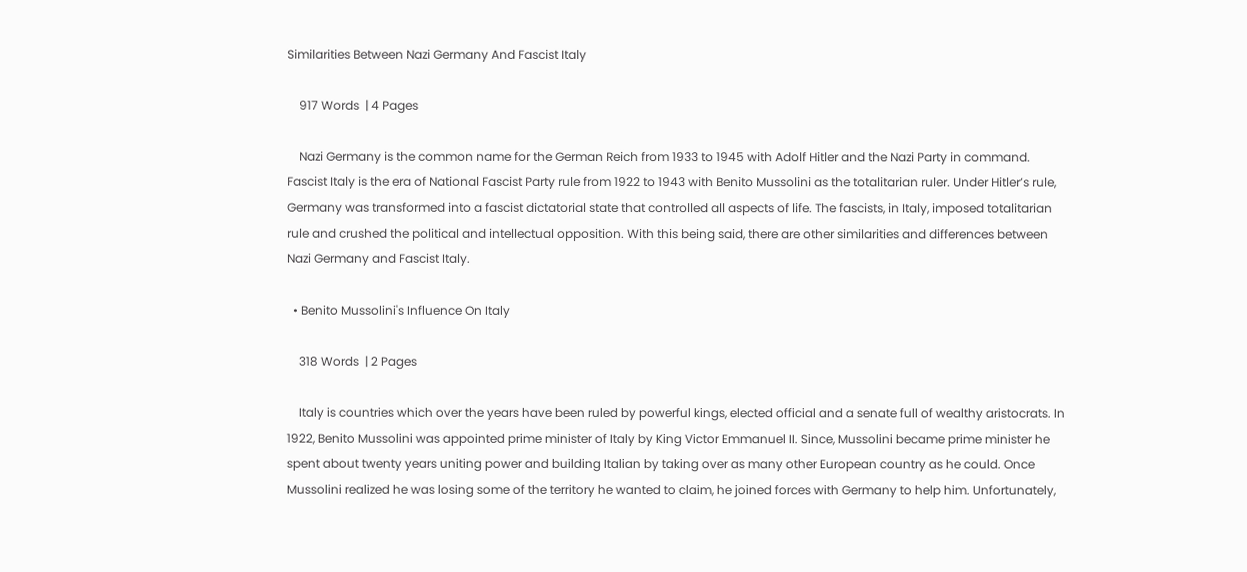Similarities Between Nazi Germany And Fascist Italy

    917 Words  | 4 Pages

    Nazi Germany is the common name for the German Reich from 1933 to 1945 with Adolf Hitler and the Nazi Party in command. Fascist Italy is the era of National Fascist Party rule from 1922 to 1943 with Benito Mussolini as the totalitarian ruler. Under Hitler’s rule, Germany was transformed into a fascist dictatorial state that controlled all aspects of life. The fascists, in Italy, imposed totalitarian rule and crushed the political and intellectual opposition. With this being said, there are other similarities and differences between Nazi Germany and Fascist Italy.

  • Benito Mussolini's Influence On Italy

    318 Words  | 2 Pages

    Italy is countries which over the years have been ruled by powerful kings, elected official and a senate full of wealthy aristocrats. In 1922, Benito Mussolini was appointed prime minister of Italy by King Victor Emmanuel II. Since, Mussolini became prime minister he spent about twenty years uniting power and building Italian by taking over as many other European country as he could. Once Mussolini realized he was losing some of the territory he wanted to claim, he joined forces with Germany to help him. Unfortunately,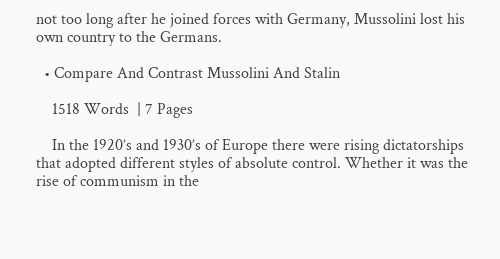not too long after he joined forces with Germany, Mussolini lost his own country to the Germans.

  • Compare And Contrast Mussolini And Stalin

    1518 Words  | 7 Pages

    In the 1920’s and 1930’s of Europe there were rising dictatorships that adopted different styles of absolute control. Whether it was the rise of communism in the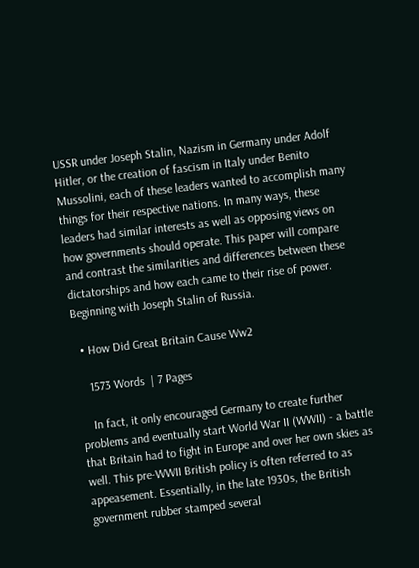USSR under Joseph Stalin, Nazism in Germany under Adolf Hitler, or the creation of fascism in Italy under Benito Mussolini, each of these leaders wanted to accomplish many things for their respective nations. In many ways, these leaders had similar interests as well as opposing views on how governments should operate. This paper will compare and contrast the similarities and differences between these dictatorships and how each came to their rise of power. Beginning with Joseph Stalin of Russia.

  • How Did Great Britain Cause Ww2

    1573 Words  | 7 Pages

    In fact, it only encouraged Germany to create further problems and eventually start World War II (WWII) - a battle that Britain had to fight in Europe and over her own skies as well. This pre-WWII British policy is often referred to as appeasement. Essentially, in the late 1930s, the British government rubber stamped several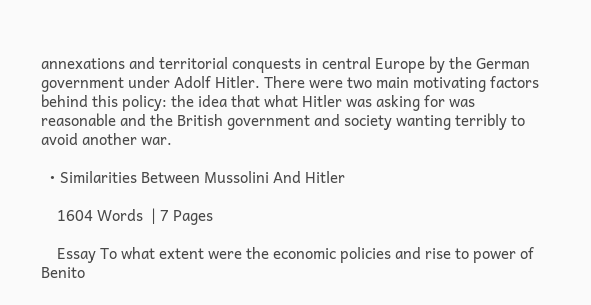annexations and territorial conquests in central Europe by the German government under Adolf Hitler. There were two main motivating factors behind this policy: the idea that what Hitler was asking for was reasonable and the British government and society wanting terribly to avoid another war.

  • Similarities Between Mussolini And Hitler

    1604 Words  | 7 Pages

    Essay To what extent were the economic policies and rise to power of Benito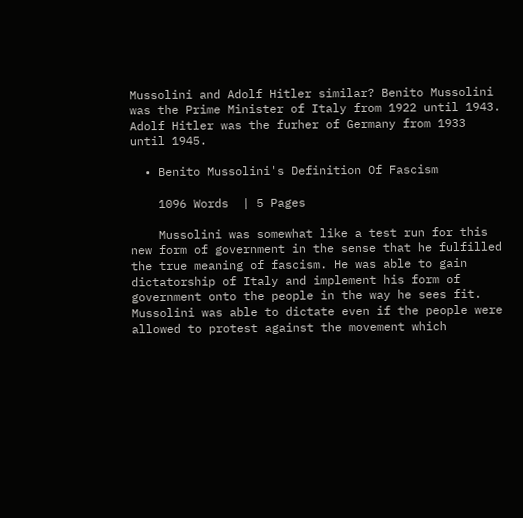Mussolini and Adolf Hitler similar? Benito Mussolini was the Prime Minister of Italy from 1922 until 1943. Adolf Hitler was the furher of Germany from 1933 until 1945.

  • Benito Mussolini's Definition Of Fascism

    1096 Words  | 5 Pages

    Mussolini was somewhat like a test run for this new form of government in the sense that he fulfilled the true meaning of fascism. He was able to gain dictatorship of Italy and implement his form of government onto the people in the way he sees fit. Mussolini was able to dictate even if the people were allowed to protest against the movement which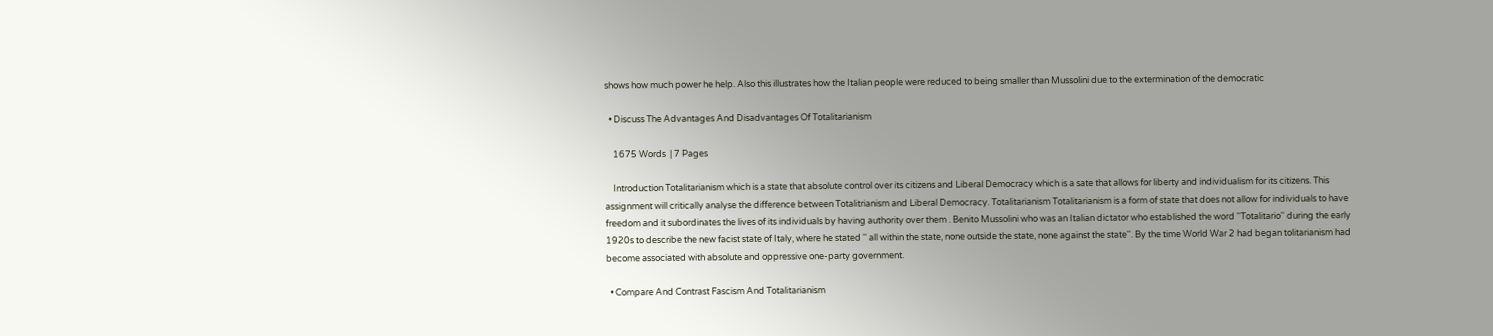shows how much power he help. Also this illustrates how the Italian people were reduced to being smaller than Mussolini due to the extermination of the democratic

  • Discuss The Advantages And Disadvantages Of Totalitarianism

    1675 Words  | 7 Pages

    Introduction Totalitarianism which is a state that absolute control over its citizens and Liberal Democracy which is a sate that allows for liberty and individualism for its citizens. This assignment will critically analyse the difference between Totalitrianism and Liberal Democracy. Totalitarianism Totalitarianism is a form of state that does not allow for individuals to have freedom and it subordinates the lives of its individuals by having authority over them . Benito Mussolini who was an Italian dictator who established the word ''Totalitario'' during the early 1920s to describe the new facist state of Italy, where he stated '' all within the state, none outside the state, none against the state''. By the time World War 2 had began tolitarianism had become associated with absolute and oppressive one-party government.

  • Compare And Contrast Fascism And Totalitarianism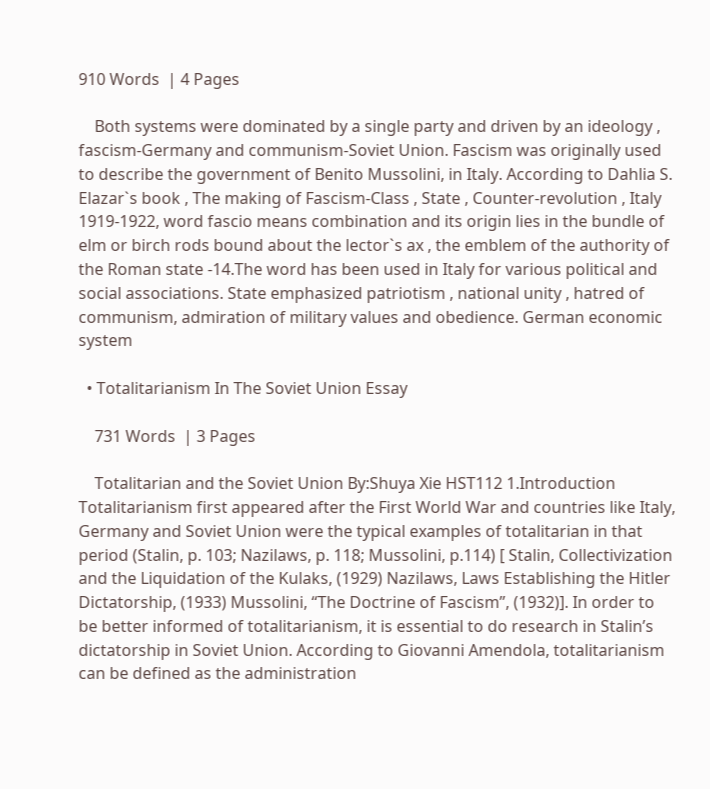910 Words  | 4 Pages

    Both systems were dominated by a single party and driven by an ideology , fascism-Germany and communism-Soviet Union. Fascism was originally used to describe the government of Benito Mussolini, in Italy. According to Dahlia S. Elazar`s book , The making of Fascism-Class , State , Counter-revolution , Italy 1919-1922, word fascio means combination and its origin lies in the bundle of elm or birch rods bound about the lector`s ax , the emblem of the authority of the Roman state -14.The word has been used in Italy for various political and social associations. State emphasized patriotism , national unity , hatred of communism, admiration of military values and obedience. German economic system

  • Totalitarianism In The Soviet Union Essay

    731 Words  | 3 Pages

    Totalitarian and the Soviet Union By:Shuya Xie HST112 1.Introduction Totalitarianism first appeared after the First World War and countries like Italy, Germany and Soviet Union were the typical examples of totalitarian in that period (Stalin, p. 103; Nazilaws, p. 118; Mussolini, p.114) [ Stalin, Collectivization and the Liquidation of the Kulaks, (1929) Nazilaws, Laws Establishing the Hitler Dictatorship, (1933) Mussolini, “The Doctrine of Fascism”, (1932)]. In order to be better informed of totalitarianism, it is essential to do research in Stalin’s dictatorship in Soviet Union. According to Giovanni Amendola, totalitarianism can be defined as the administration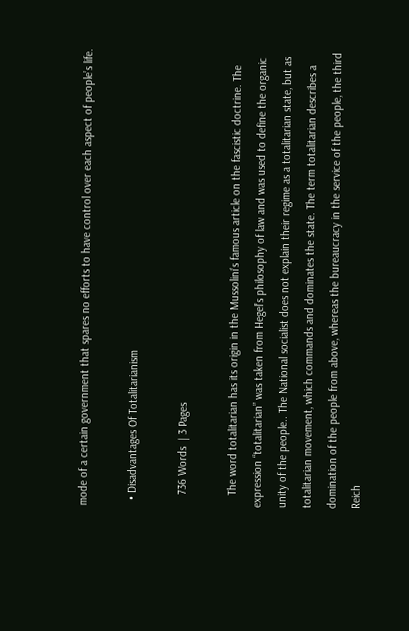mode of a certain government that spares no efforts to have control over each aspect of people’s life.

  • Disadvantages Of Totalitarianism

    736 Words  | 3 Pages

    The word totalitarian has its origin in the Mussolini’s famous article on the fascistic doctrine. The expression “totalitarian” was taken from Hegel’s philosophy of law and was used to define the organic unity of the people.. The National socialist does not explain their regime as a totalitarian state, but as totalitarian movement, which commands and dominates the state. The term totalitarian describes a domination of the people from above, whereas the bureaucracy in the service of the people, the third Reich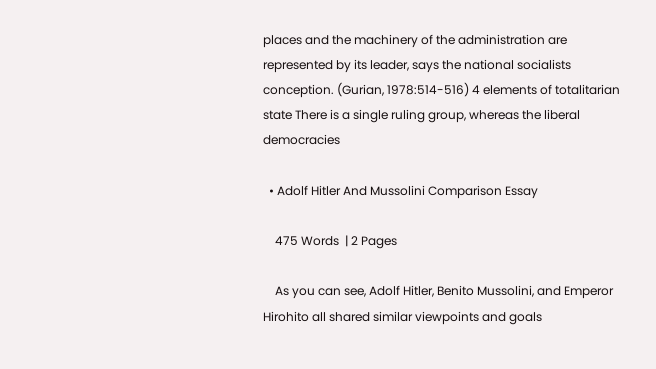places and the machinery of the administration are represented by its leader, says the national socialists conception. (Gurian, 1978:514-516) 4 elements of totalitarian state There is a single ruling group, whereas the liberal democracies

  • Adolf Hitler And Mussolini Comparison Essay

    475 Words  | 2 Pages

    As you can see, Adolf Hitler, Benito Mussolini, and Emperor Hirohito all shared similar viewpoints and goals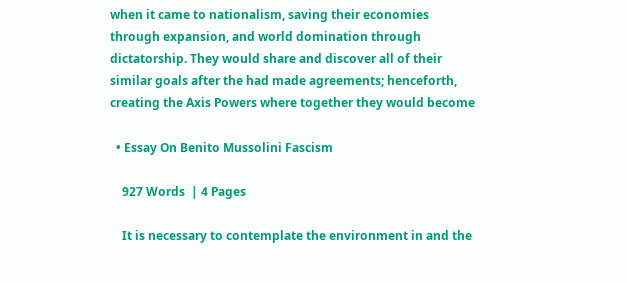when it came to nationalism, saving their economies through expansion, and world domination through dictatorship. They would share and discover all of their similar goals after the had made agreements; henceforth, creating the Axis Powers where together they would become

  • Essay On Benito Mussolini Fascism

    927 Words  | 4 Pages

    It is necessary to contemplate the environment in and the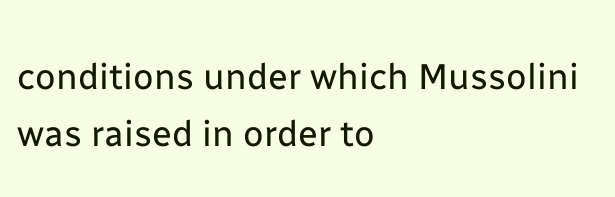conditions under which Mussolini was raised in order to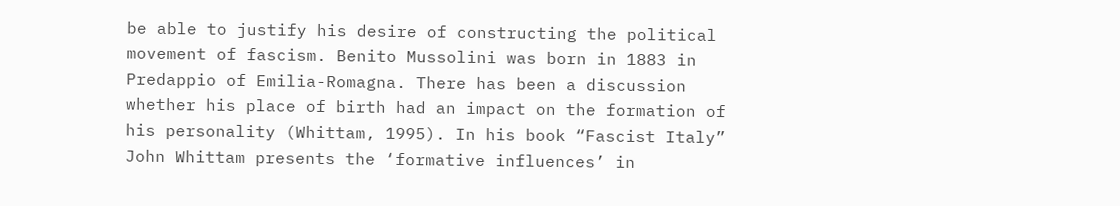be able to justify his desire of constructing the political movement of fascism. Benito Mussolini was born in 1883 in Predappio of Emilia-Romagna. There has been a discussion whether his place of birth had an impact on the formation of his personality (Whittam, 1995). In his book “Fascist Italy” John Whittam presents the ‘formative influences’ in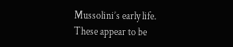Mussolini’s early life. These appear to be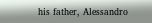his father, Alessandro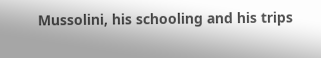Mussolini, his schooling and his trips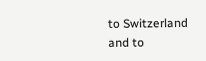to Switzerland and to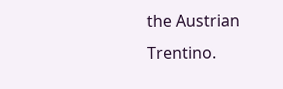the Austrian Trentino.